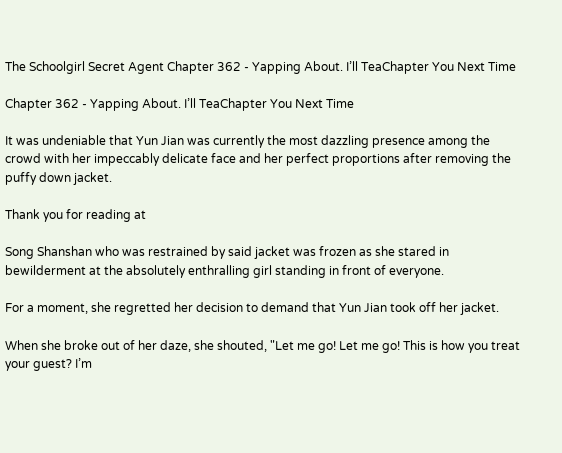The Schoolgirl Secret Agent Chapter 362 - Yapping About. I’ll TeaChapter You Next Time

Chapter 362 - Yapping About. I’ll TeaChapter You Next Time

It was undeniable that Yun Jian was currently the most dazzling presence among the crowd with her impeccably delicate face and her perfect proportions after removing the puffy down jacket.

Thank you for reading at

Song Shanshan who was restrained by said jacket was frozen as she stared in bewilderment at the absolutely enthralling girl standing in front of everyone.

For a moment, she regretted her decision to demand that Yun Jian took off her jacket.

When she broke out of her daze, she shouted, "Let me go! Let me go! This is how you treat your guest? I’m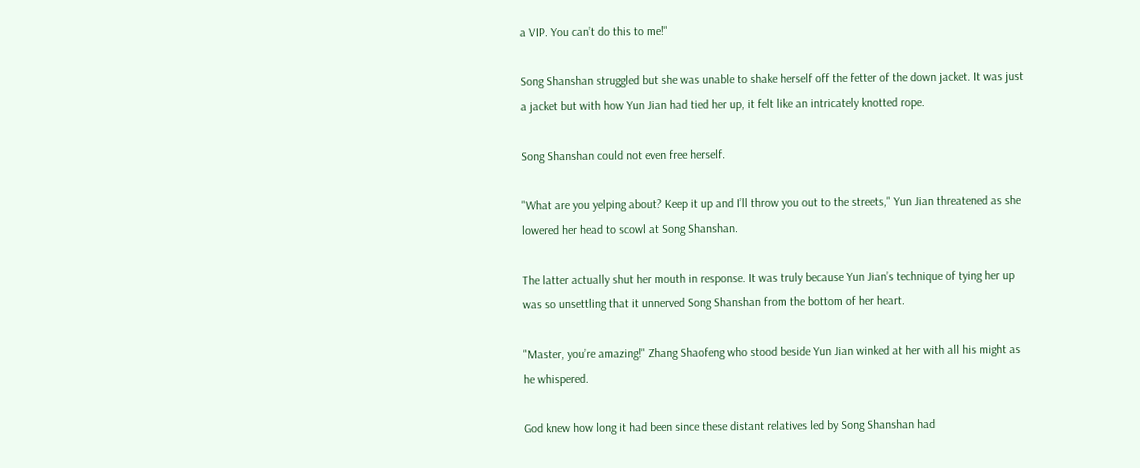a VIP. You can’t do this to me!"

Song Shanshan struggled but she was unable to shake herself off the fetter of the down jacket. It was just a jacket but with how Yun Jian had tied her up, it felt like an intricately knotted rope.

Song Shanshan could not even free herself.

"What are you yelping about? Keep it up and I’ll throw you out to the streets," Yun Jian threatened as she lowered her head to scowl at Song Shanshan.

The latter actually shut her mouth in response. It was truly because Yun Jian’s technique of tying her up was so unsettling that it unnerved Song Shanshan from the bottom of her heart.

"Master, you’re amazing!" Zhang Shaofeng who stood beside Yun Jian winked at her with all his might as he whispered.

God knew how long it had been since these distant relatives led by Song Shanshan had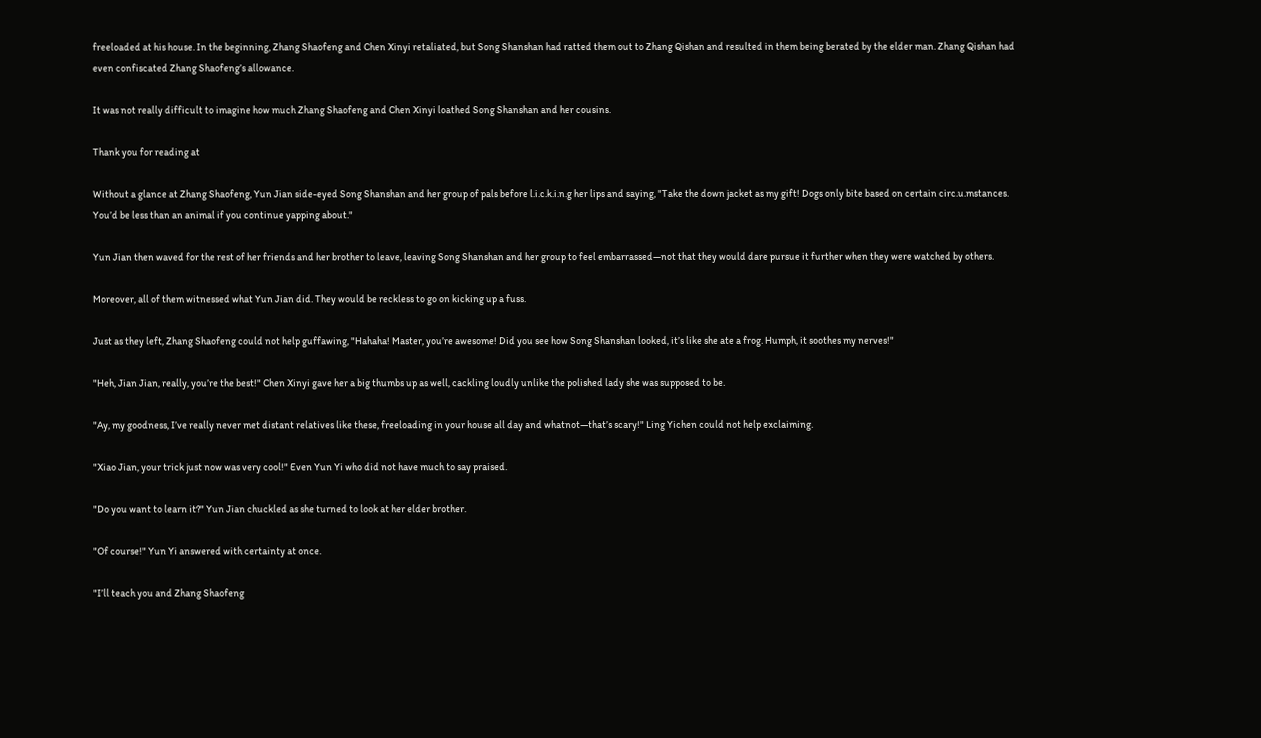freeloaded at his house. In the beginning, Zhang Shaofeng and Chen Xinyi retaliated, but Song Shanshan had ratted them out to Zhang Qishan and resulted in them being berated by the elder man. Zhang Qishan had even confiscated Zhang Shaofeng’s allowance.

It was not really difficult to imagine how much Zhang Shaofeng and Chen Xinyi loathed Song Shanshan and her cousins.

Thank you for reading at

Without a glance at Zhang Shaofeng, Yun Jian side-eyed Song Shanshan and her group of pals before l.i.c.k.i.n.g her lips and saying, "Take the down jacket as my gift! Dogs only bite based on certain circ.u.mstances. You’d be less than an animal if you continue yapping about."

Yun Jian then waved for the rest of her friends and her brother to leave, leaving Song Shanshan and her group to feel embarrassed—not that they would dare pursue it further when they were watched by others.

Moreover, all of them witnessed what Yun Jian did. They would be reckless to go on kicking up a fuss.

Just as they left, Zhang Shaofeng could not help guffawing, "Hahaha! Master, you’re awesome! Did you see how Song Shanshan looked, it’s like she ate a frog. Humph, it soothes my nerves!"

"Heh, Jian Jian, really, you’re the best!" Chen Xinyi gave her a big thumbs up as well, cackling loudly unlike the polished lady she was supposed to be.

"Ay, my goodness, I’ve really never met distant relatives like these, freeloading in your house all day and whatnot—that’s scary!" Ling Yichen could not help exclaiming.

"Xiao Jian, your trick just now was very cool!" Even Yun Yi who did not have much to say praised.

"Do you want to learn it?" Yun Jian chuckled as she turned to look at her elder brother.

"Of course!" Yun Yi answered with certainty at once.

"I’ll teach you and Zhang Shaofeng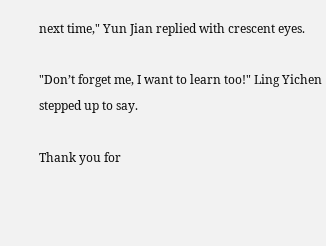next time," Yun Jian replied with crescent eyes.

"Don’t forget me, I want to learn too!" Ling Yichen stepped up to say.

Thank you for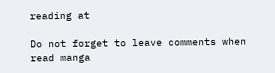reading at

Do not forget to leave comments when read manga